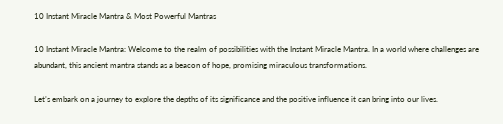10 Instant Miracle Mantra & Most Powerful Mantras

10 Instant Miracle Mantra: Welcome to the realm of possibilities with the Instant Miracle Mantra. In a world where challenges are abundant, this ancient mantra stands as a beacon of hope, promising miraculous transformations.

Let’s embark on a journey to explore the depths of its significance and the positive influence it can bring into our lives.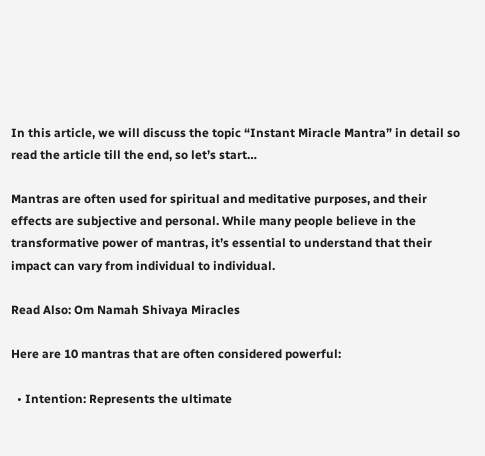In this article, we will discuss the topic “Instant Miracle Mantra” in detail so read the article till the end, so let’s start…

Mantras are often used for spiritual and meditative purposes, and their effects are subjective and personal. While many people believe in the transformative power of mantras, it’s essential to understand that their impact can vary from individual to individual.

Read Also: Om Namah Shivaya Miracles

Here are 10 mantras that are often considered powerful:

  • Intention: Represents the ultimate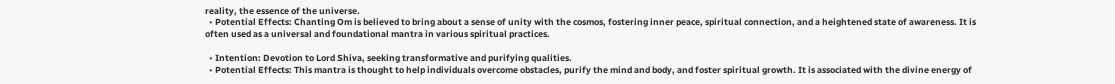reality, the essence of the universe.
  • Potential Effects: Chanting Om is believed to bring about a sense of unity with the cosmos, fostering inner peace, spiritual connection, and a heightened state of awareness. It is often used as a universal and foundational mantra in various spiritual practices.

  • Intention: Devotion to Lord Shiva, seeking transformative and purifying qualities.
  • Potential Effects: This mantra is thought to help individuals overcome obstacles, purify the mind and body, and foster spiritual growth. It is associated with the divine energy of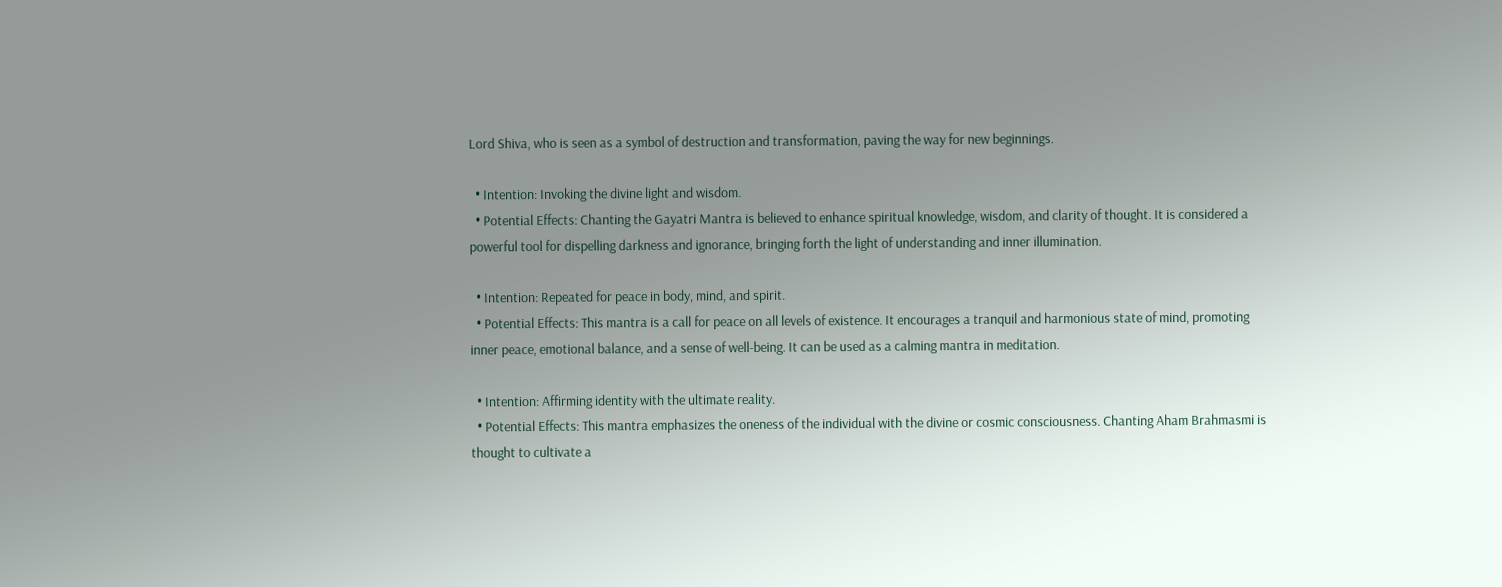Lord Shiva, who is seen as a symbol of destruction and transformation, paving the way for new beginnings.

  • Intention: Invoking the divine light and wisdom.
  • Potential Effects: Chanting the Gayatri Mantra is believed to enhance spiritual knowledge, wisdom, and clarity of thought. It is considered a powerful tool for dispelling darkness and ignorance, bringing forth the light of understanding and inner illumination.

  • Intention: Repeated for peace in body, mind, and spirit.
  • Potential Effects: This mantra is a call for peace on all levels of existence. It encourages a tranquil and harmonious state of mind, promoting inner peace, emotional balance, and a sense of well-being. It can be used as a calming mantra in meditation.

  • Intention: Affirming identity with the ultimate reality.
  • Potential Effects: This mantra emphasizes the oneness of the individual with the divine or cosmic consciousness. Chanting Aham Brahmasmi is thought to cultivate a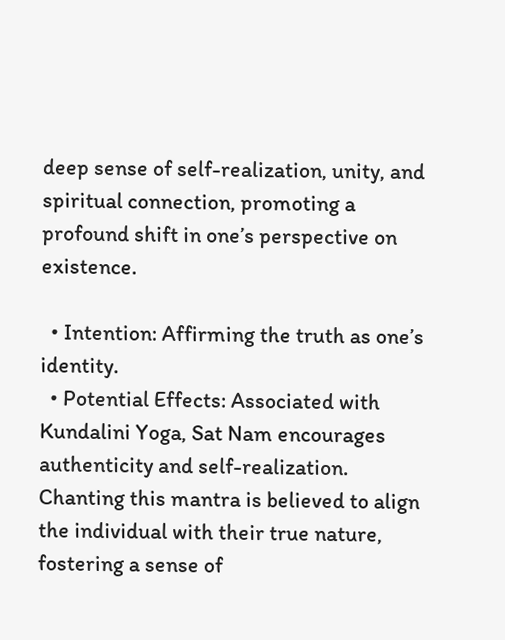deep sense of self-realization, unity, and spiritual connection, promoting a profound shift in one’s perspective on existence.

  • Intention: Affirming the truth as one’s identity.
  • Potential Effects: Associated with Kundalini Yoga, Sat Nam encourages authenticity and self-realization. Chanting this mantra is believed to align the individual with their true nature, fostering a sense of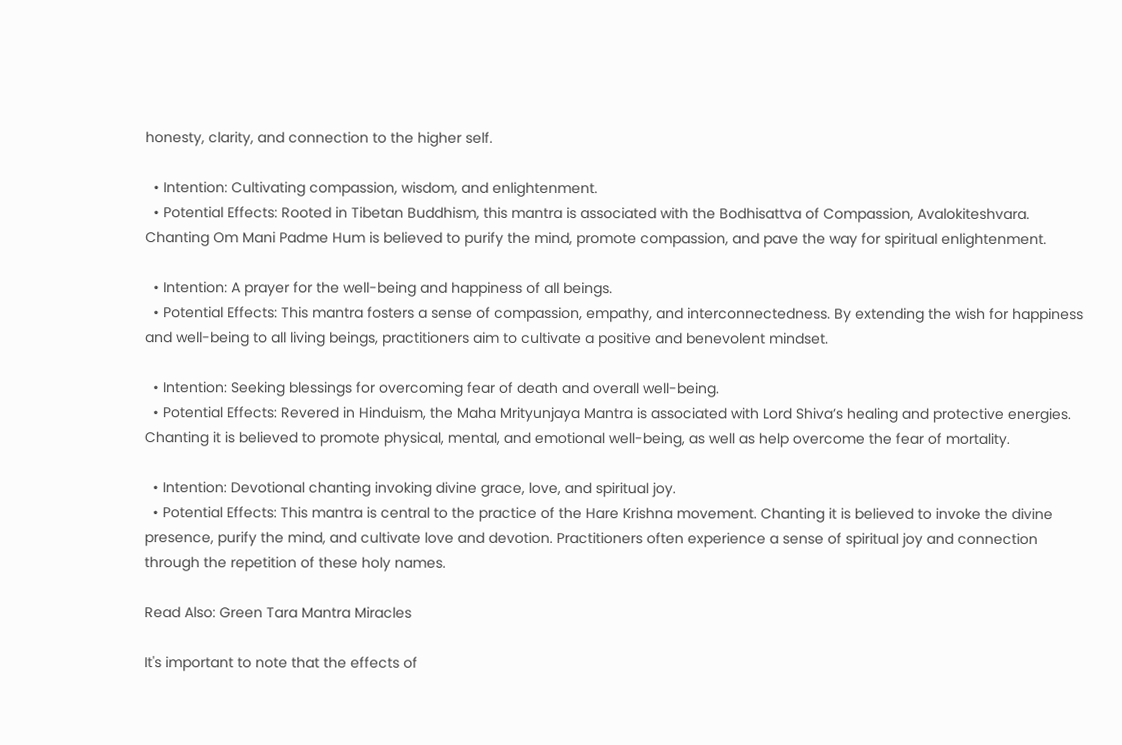honesty, clarity, and connection to the higher self.

  • Intention: Cultivating compassion, wisdom, and enlightenment.
  • Potential Effects: Rooted in Tibetan Buddhism, this mantra is associated with the Bodhisattva of Compassion, Avalokiteshvara. Chanting Om Mani Padme Hum is believed to purify the mind, promote compassion, and pave the way for spiritual enlightenment.

  • Intention: A prayer for the well-being and happiness of all beings.
  • Potential Effects: This mantra fosters a sense of compassion, empathy, and interconnectedness. By extending the wish for happiness and well-being to all living beings, practitioners aim to cultivate a positive and benevolent mindset.

  • Intention: Seeking blessings for overcoming fear of death and overall well-being.
  • Potential Effects: Revered in Hinduism, the Maha Mrityunjaya Mantra is associated with Lord Shiva’s healing and protective energies. Chanting it is believed to promote physical, mental, and emotional well-being, as well as help overcome the fear of mortality.

  • Intention: Devotional chanting invoking divine grace, love, and spiritual joy.
  • Potential Effects: This mantra is central to the practice of the Hare Krishna movement. Chanting it is believed to invoke the divine presence, purify the mind, and cultivate love and devotion. Practitioners often experience a sense of spiritual joy and connection through the repetition of these holy names.

Read Also: Green Tara Mantra Miracles

It's important to note that the effects of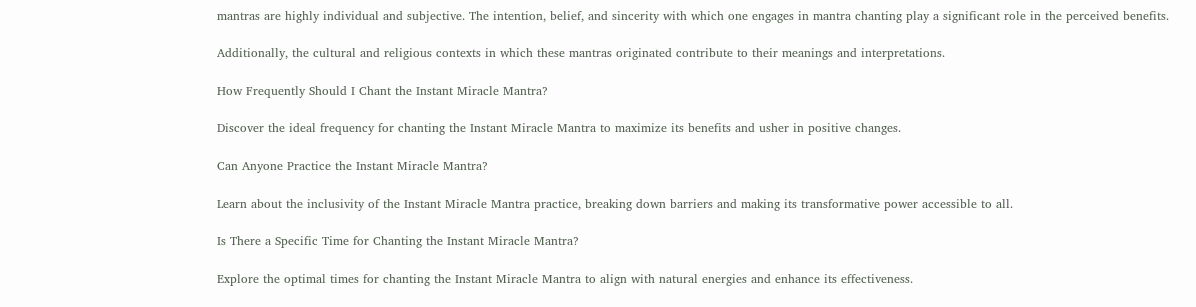mantras are highly individual and subjective. The intention, belief, and sincerity with which one engages in mantra chanting play a significant role in the perceived benefits.

Additionally, the cultural and religious contexts in which these mantras originated contribute to their meanings and interpretations.

How Frequently Should I Chant the Instant Miracle Mantra?

Discover the ideal frequency for chanting the Instant Miracle Mantra to maximize its benefits and usher in positive changes.

Can Anyone Practice the Instant Miracle Mantra?

Learn about the inclusivity of the Instant Miracle Mantra practice, breaking down barriers and making its transformative power accessible to all.

Is There a Specific Time for Chanting the Instant Miracle Mantra?

Explore the optimal times for chanting the Instant Miracle Mantra to align with natural energies and enhance its effectiveness.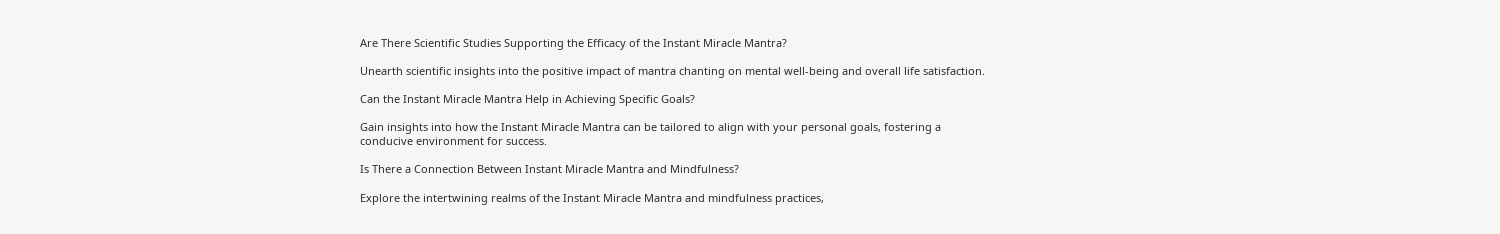Are There Scientific Studies Supporting the Efficacy of the Instant Miracle Mantra?

Unearth scientific insights into the positive impact of mantra chanting on mental well-being and overall life satisfaction.

Can the Instant Miracle Mantra Help in Achieving Specific Goals?

Gain insights into how the Instant Miracle Mantra can be tailored to align with your personal goals, fostering a conducive environment for success.

Is There a Connection Between Instant Miracle Mantra and Mindfulness?

Explore the intertwining realms of the Instant Miracle Mantra and mindfulness practices,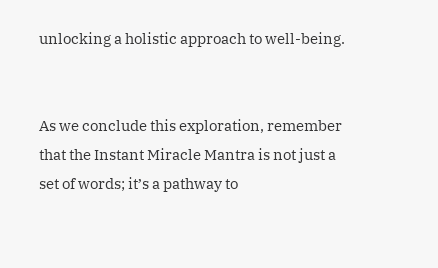unlocking a holistic approach to well-being.


As we conclude this exploration, remember that the Instant Miracle Mantra is not just a set of words; it’s a pathway to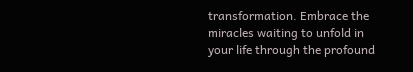transformation. Embrace the miracles waiting to unfold in your life through the profound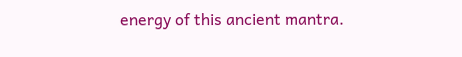energy of this ancient mantra.